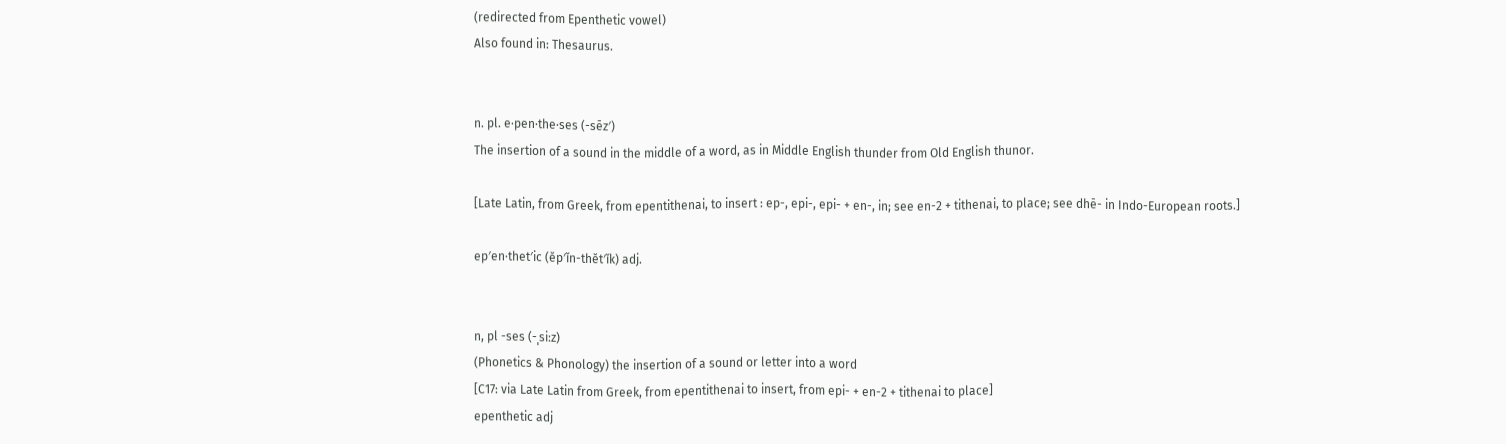(redirected from Epenthetic vowel)
Also found in: Thesaurus.


n. pl. e·pen·the·ses (-sēz′)
The insertion of a sound in the middle of a word, as in Middle English thunder from Old English thunor.

[Late Latin, from Greek, from epentithenai, to insert : ep-, epi-, epi- + en-, in; see en-2 + tithenai, to place; see dhē- in Indo-European roots.]

ep′en·thet′ic (ĕp′ĭn-thĕt′ĭk) adj.


n, pl -ses (-ˌsiːz)
(Phonetics & Phonology) the insertion of a sound or letter into a word
[C17: via Late Latin from Greek, from epentithenai to insert, from epi- + en-2 + tithenai to place]
epenthetic adj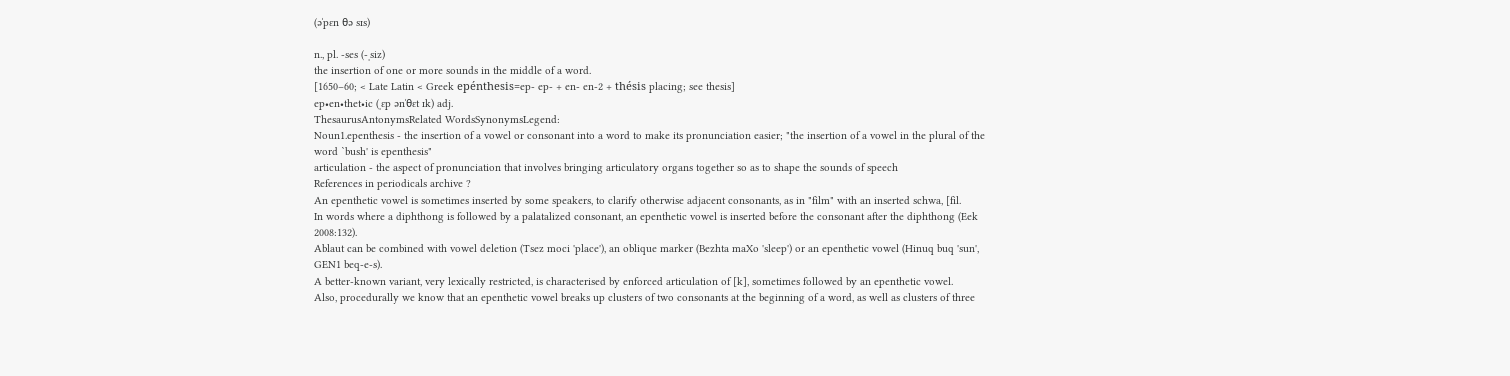(əˈpɛn θə sɪs)

n., pl. -ses (-ˌsiz)
the insertion of one or more sounds in the middle of a word.
[1650–60; < Late Latin < Greek epénthesis=ep- ep- + en- en-2 + thésis placing; see thesis]
ep•en•thet•ic (ˌɛp ənˈθɛt ɪk) adj.
ThesaurusAntonymsRelated WordsSynonymsLegend:
Noun1.epenthesis - the insertion of a vowel or consonant into a word to make its pronunciation easier; "the insertion of a vowel in the plural of the word `bush' is epenthesis"
articulation - the aspect of pronunciation that involves bringing articulatory organs together so as to shape the sounds of speech
References in periodicals archive ?
An epenthetic vowel is sometimes inserted by some speakers, to clarify otherwise adjacent consonants, as in "film" with an inserted schwa, [fil.
In words where a diphthong is followed by a palatalized consonant, an epenthetic vowel is inserted before the consonant after the diphthong (Eek 2008:132).
Ablaut can be combined with vowel deletion (Tsez moci 'place'), an oblique marker (Bezhta maXo 'sleep') or an epenthetic vowel (Hinuq buq 'sun', GEN1 beq-e-s).
A better-known variant, very lexically restricted, is characterised by enforced articulation of [k], sometimes followed by an epenthetic vowel.
Also, procedurally we know that an epenthetic vowel breaks up clusters of two consonants at the beginning of a word, as well as clusters of three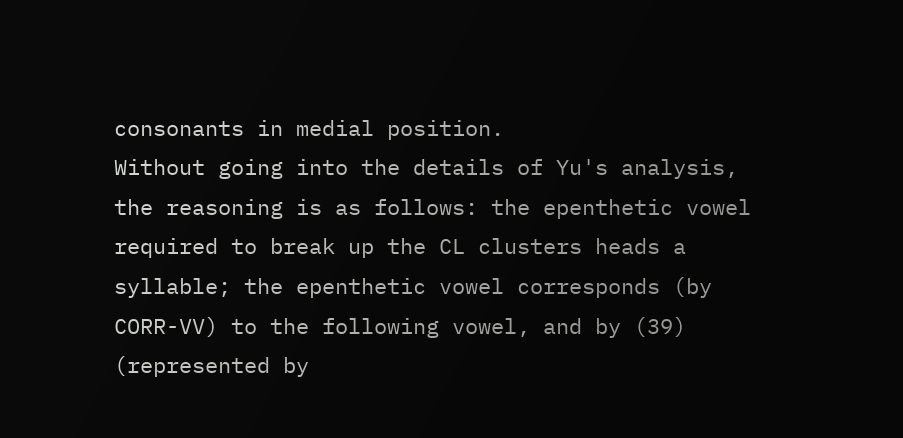consonants in medial position.
Without going into the details of Yu's analysis, the reasoning is as follows: the epenthetic vowel required to break up the CL clusters heads a syllable; the epenthetic vowel corresponds (by CORR-VV) to the following vowel, and by (39) (represented by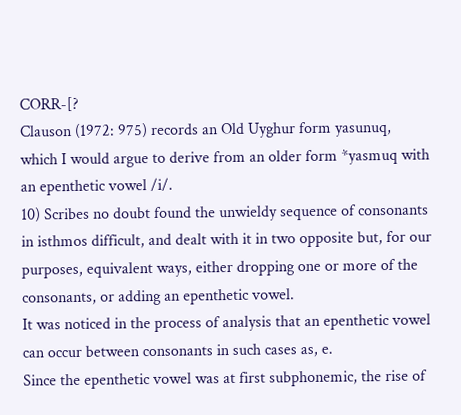CORR-[?
Clauson (1972: 975) records an Old Uyghur form yasunuq, which I would argue to derive from an older form *yasmuq with an epenthetic vowel /i/.
10) Scribes no doubt found the unwieldy sequence of consonants in isthmos difficult, and dealt with it in two opposite but, for our purposes, equivalent ways, either dropping one or more of the consonants, or adding an epenthetic vowel.
It was noticed in the process of analysis that an epenthetic vowel can occur between consonants in such cases as, e.
Since the epenthetic vowel was at first subphonemic, the rise of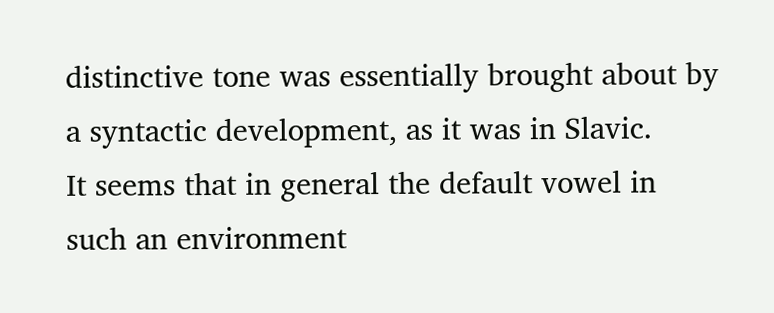distinctive tone was essentially brought about by a syntactic development, as it was in Slavic.
It seems that in general the default vowel in such an environment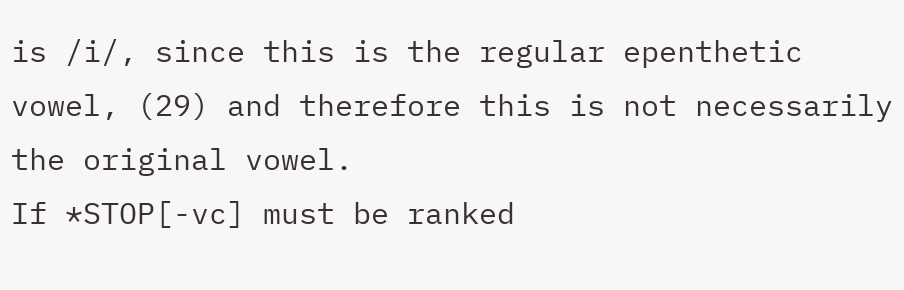is /i/, since this is the regular epenthetic vowel, (29) and therefore this is not necessarily the original vowel.
If *STOP[-vc] must be ranked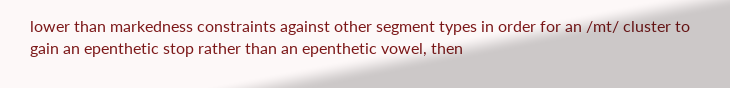lower than markedness constraints against other segment types in order for an /mt/ cluster to gain an epenthetic stop rather than an epenthetic vowel, then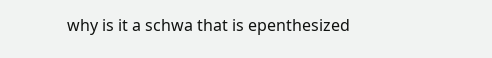why is it a schwa that is epenthesized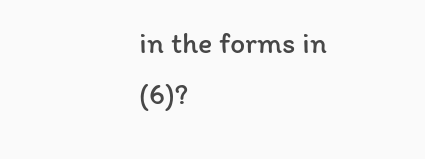in the forms in (6)?